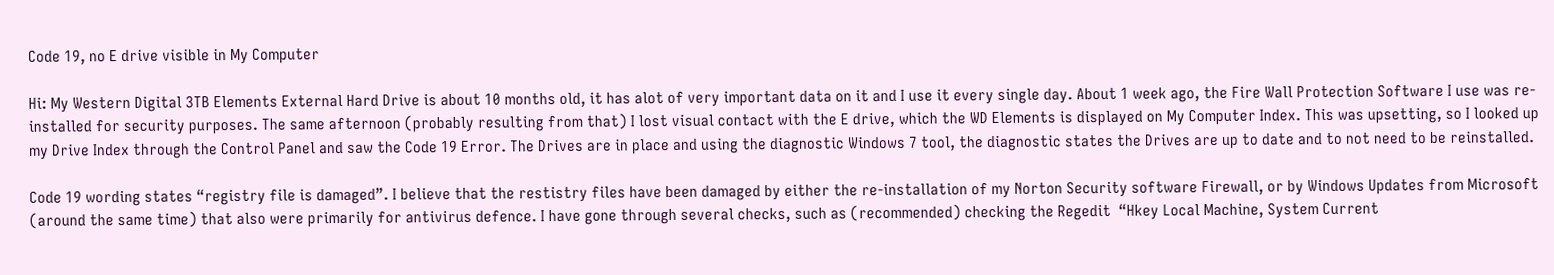Code 19, no E drive visible in My Computer

Hi: My Western Digital 3TB Elements External Hard Drive is about 10 months old, it has alot of very important data on it and I use it every single day. About 1 week ago, the Fire Wall Protection Software I use was re-installed for security purposes. The same afternoon (probably resulting from that) I lost visual contact with the E drive, which the WD Elements is displayed on My Computer Index. This was upsetting, so I looked up my Drive Index through the Control Panel and saw the Code 19 Error. The Drives are in place and using the diagnostic Windows 7 tool, the diagnostic states the Drives are up to date and to not need to be reinstalled.

Code 19 wording states “registry file is damaged”. I believe that the restistry files have been damaged by either the re-installation of my Norton Security software Firewall, or by Windows Updates from Microsoft (around the same time) that also were primarily for antivirus defence. I have gone through several checks, such as (recommended) checking the Regedit  “Hkey Local Machine, System Current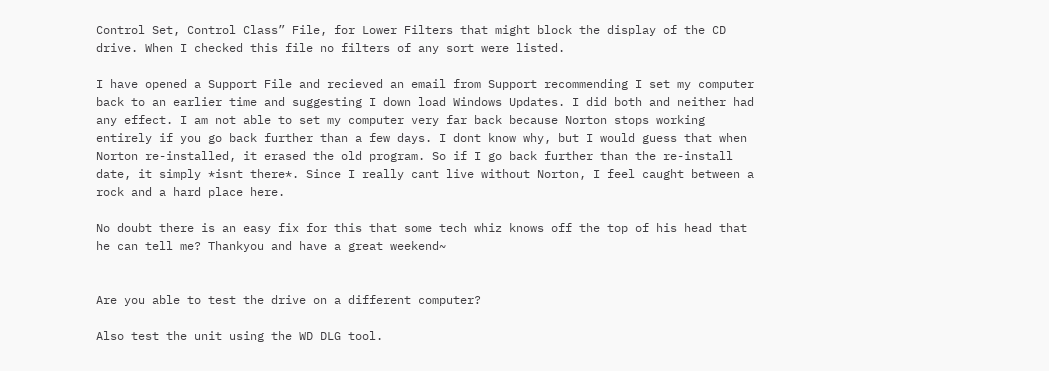Control Set, Control Class” File, for Lower Filters that might block the display of the CD drive. When I checked this file no filters of any sort were listed.

I have opened a Support File and recieved an email from Support recommending I set my computer back to an earlier time and suggesting I down load Windows Updates. I did both and neither had any effect. I am not able to set my computer very far back because Norton stops working entirely if you go back further than a few days. I dont know why, but I would guess that when Norton re-installed, it erased the old program. So if I go back further than the re-install date, it simply *isnt there*. Since I really cant live without Norton, I feel caught between a rock and a hard place here.

No doubt there is an easy fix for this that some tech whiz knows off the top of his head that he can tell me? Thankyou and have a great weekend~


Are you able to test the drive on a different computer?

Also test the unit using the WD DLG tool.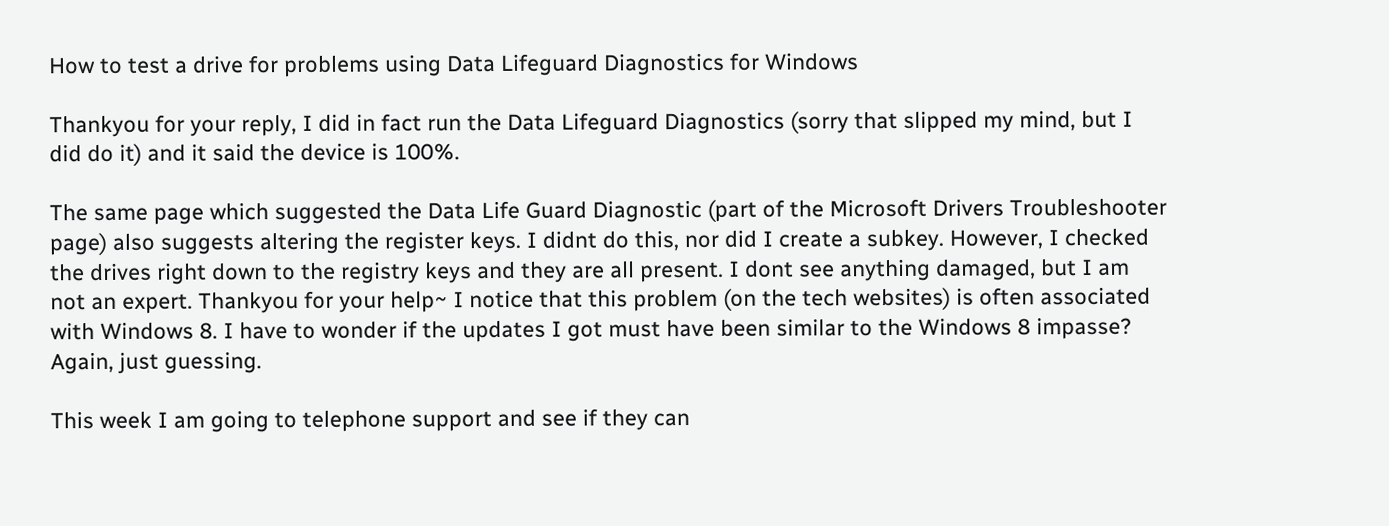How to test a drive for problems using Data Lifeguard Diagnostics for Windows

Thankyou for your reply, I did in fact run the Data Lifeguard Diagnostics (sorry that slipped my mind, but I did do it) and it said the device is 100%.

The same page which suggested the Data Life Guard Diagnostic (part of the Microsoft Drivers Troubleshooter page) also suggests altering the register keys. I didnt do this, nor did I create a subkey. However, I checked the drives right down to the registry keys and they are all present. I dont see anything damaged, but I am not an expert. Thankyou for your help~ I notice that this problem (on the tech websites) is often associated with Windows 8. I have to wonder if the updates I got must have been similar to the Windows 8 impasse? Again, just guessing.

This week I am going to telephone support and see if they can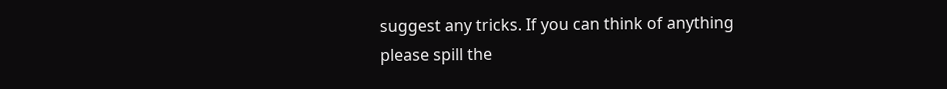suggest any tricks. If you can think of anything please spill the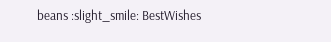beans :slight_smile: BestWishes